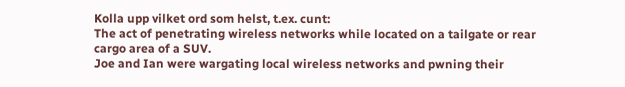Kolla upp vilket ord som helst, t.ex. cunt:
The act of penetrating wireless networks while located on a tailgate or rear cargo area of a SUV.
Joe and Ian were wargating local wireless networks and pwning their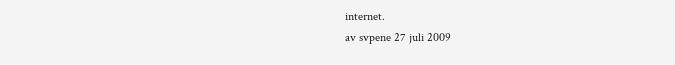internet.
av svpene 27 juli 2009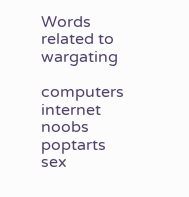Words related to wargating

computers internet noobs poptarts sex